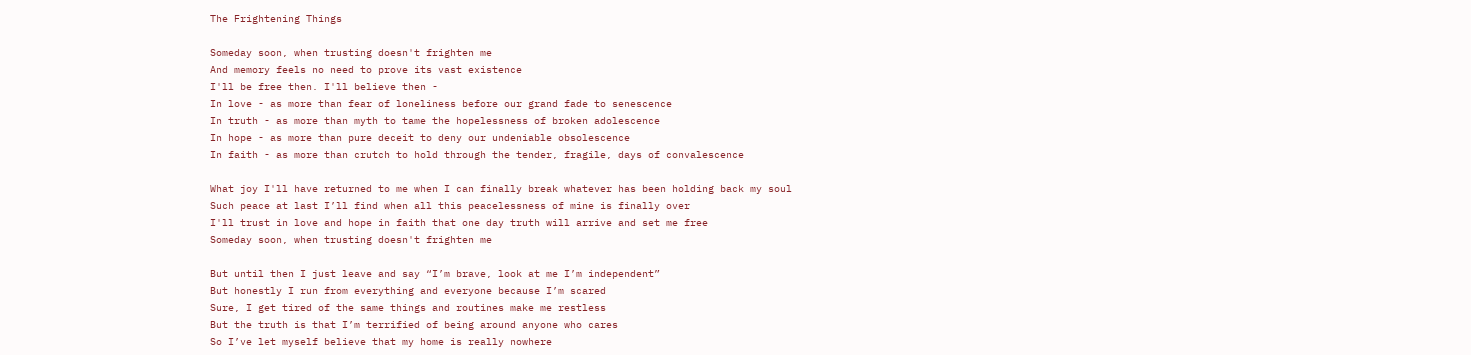The Frightening Things

Someday soon, when trusting doesn't frighten me
And memory feels no need to prove its vast existence
I'll be free then. I'll believe then -
In love - as more than fear of loneliness before our grand fade to senescence
In truth - as more than myth to tame the hopelessness of broken adolescence
In hope - as more than pure deceit to deny our undeniable obsolescence
In faith - as more than crutch to hold through the tender, fragile, days of convalescence

What joy I'll have returned to me when I can finally break whatever has been holding back my soul
Such peace at last I’ll find when all this peacelessness of mine is finally over
I'll trust in love and hope in faith that one day truth will arrive and set me free
Someday soon, when trusting doesn't frighten me

But until then I just leave and say “I’m brave, look at me I’m independent”
But honestly I run from everything and everyone because I’m scared
Sure, I get tired of the same things and routines make me restless
But the truth is that I’m terrified of being around anyone who cares
So I’ve let myself believe that my home is really nowhere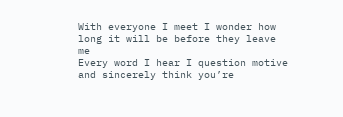With everyone I meet I wonder how long it will be before they leave me
Every word I hear I question motive and sincerely think you’re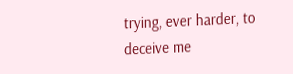trying, ever harder, to deceive me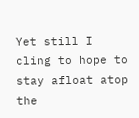Yet still I cling to hope to stay afloat atop the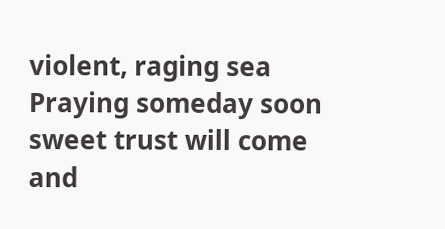violent, raging sea
Praying someday soon sweet trust will come and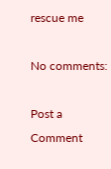rescue me

No comments:

Post a Comment